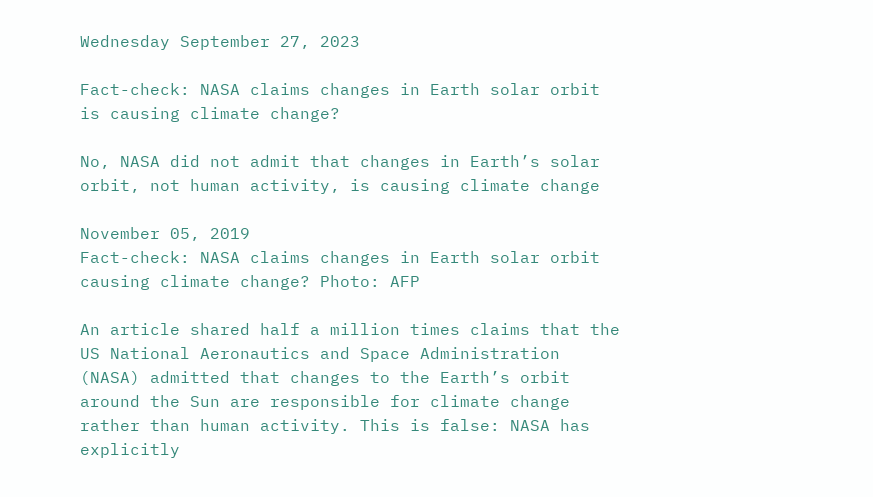Wednesday September 27, 2023

Fact-check: NASA claims changes in Earth solar orbit is causing climate change?

No, NASA did not admit that changes in Earth’s solar orbit, not human activity, is causing climate change

November 05, 2019
Fact-check: NASA claims changes in Earth solar orbit causing climate change? Photo: AFP

An article shared half a million times claims that the US National Aeronautics and Space Administration (NASA) admitted that changes to the Earth’s orbit around the Sun are responsible for climate change rather than human activity. This is false: NASA has explicitly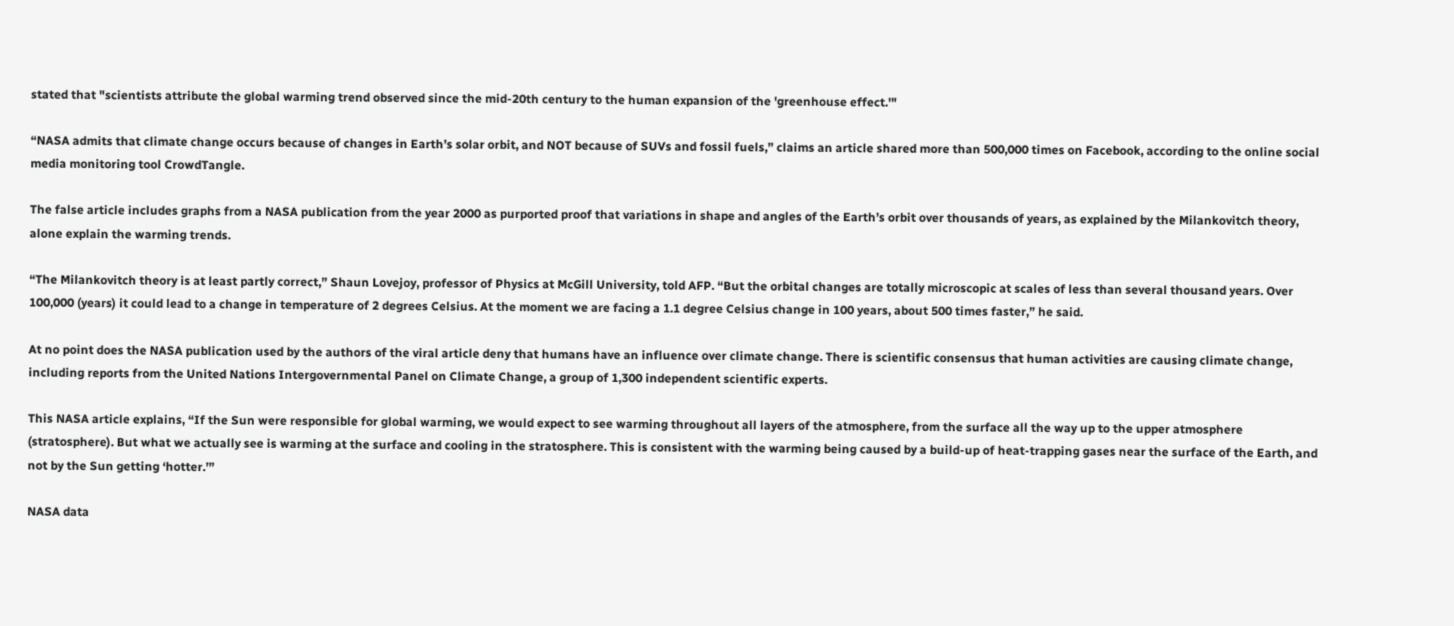stated that "scientists attribute the global warming trend observed since the mid-20th century to the human expansion of the 'greenhouse effect.'"

“NASA admits that climate change occurs because of changes in Earth’s solar orbit, and NOT because of SUVs and fossil fuels,” claims an article shared more than 500,000 times on Facebook, according to the online social media monitoring tool CrowdTangle.

The false article includes graphs from a NASA publication from the year 2000 as purported proof that variations in shape and angles of the Earth’s orbit over thousands of years, as explained by the Milankovitch theory, alone explain the warming trends.

“The Milankovitch theory is at least partly correct,” Shaun Lovejoy, professor of Physics at McGill University, told AFP. “But the orbital changes are totally microscopic at scales of less than several thousand years. Over 100,000 (years) it could lead to a change in temperature of 2 degrees Celsius. At the moment we are facing a 1.1 degree Celsius change in 100 years, about 500 times faster,” he said.

At no point does the NASA publication used by the authors of the viral article deny that humans have an influence over climate change. There is scientific consensus that human activities are causing climate change, including reports from the United Nations Intergovernmental Panel on Climate Change, a group of 1,300 independent scientific experts.

This NASA article explains, “If the Sun were responsible for global warming, we would expect to see warming throughout all layers of the atmosphere, from the surface all the way up to the upper atmosphere (stratosphere). But what we actually see is warming at the surface and cooling in the stratosphere. This is consistent with the warming being caused by a build-up of heat-trapping gases near the surface of the Earth, and not by the Sun getting ‘hotter.’”

NASA data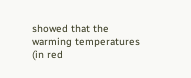showed that the warming temperatures (in red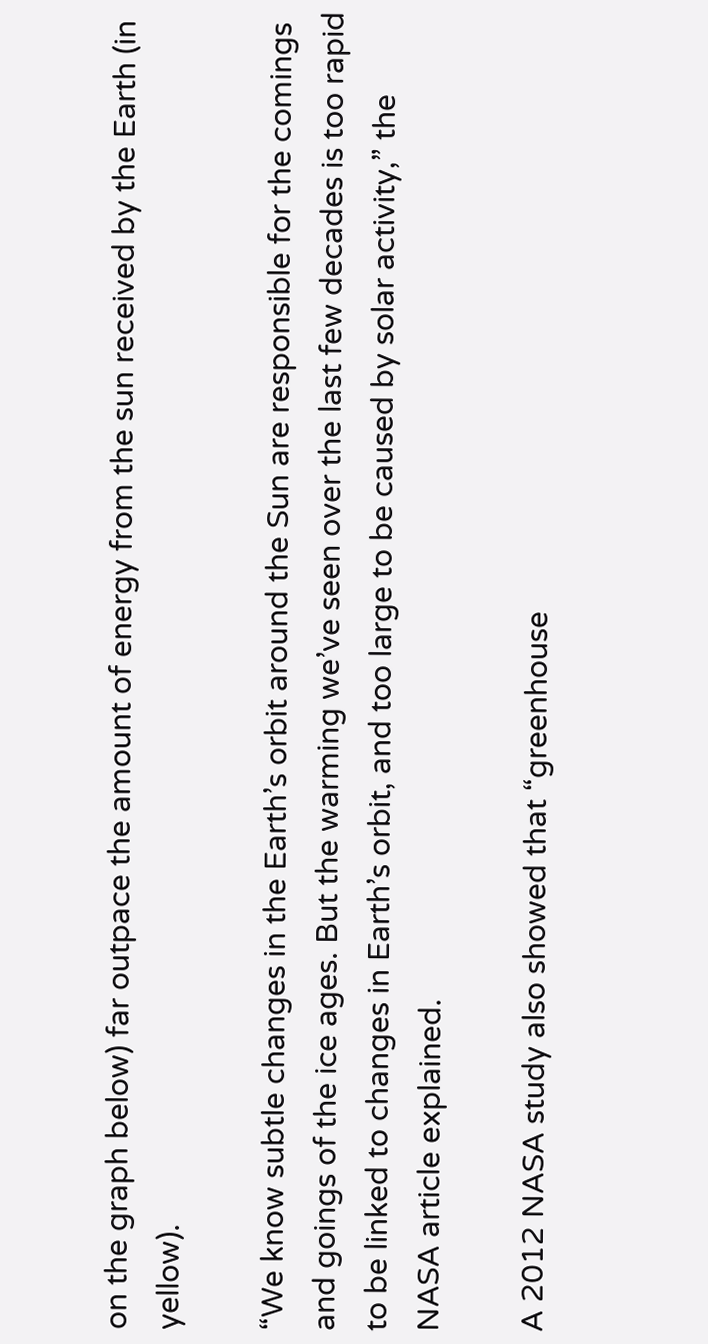on the graph below) far outpace the amount of energy from the sun received by the Earth (in yellow).

“We know subtle changes in the Earth’s orbit around the Sun are responsible for the comings and goings of the ice ages. But the warming we’ve seen over the last few decades is too rapid to be linked to changes in Earth’s orbit, and too large to be caused by solar activity,” the NASA article explained.

A 2012 NASA study also showed that “greenhouse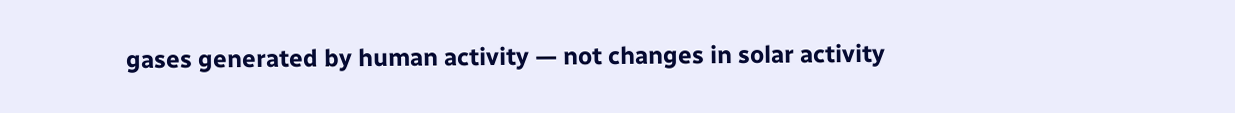gases generated by human activity — not changes in solar activity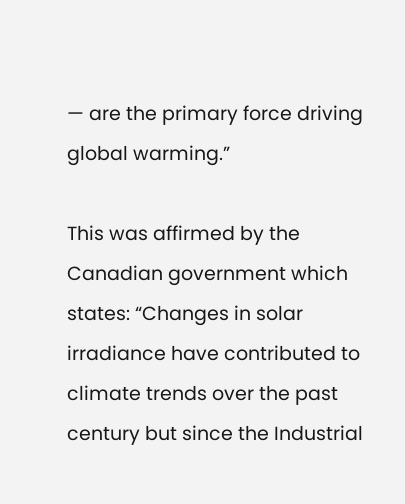— are the primary force driving global warming.”

This was affirmed by the Canadian government which states: “Changes in solar irradiance have contributed to climate trends over the past century but since the Industrial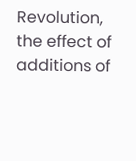Revolution, the effect of additions of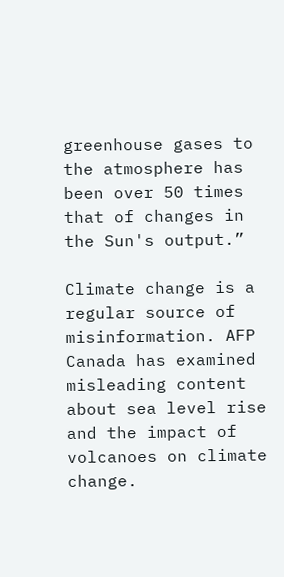greenhouse gases to the atmosphere has been over 50 times that of changes in the Sun's output.”

Climate change is a regular source of misinformation. AFP Canada has examined misleading content about sea level rise and the impact of volcanoes on climate change.